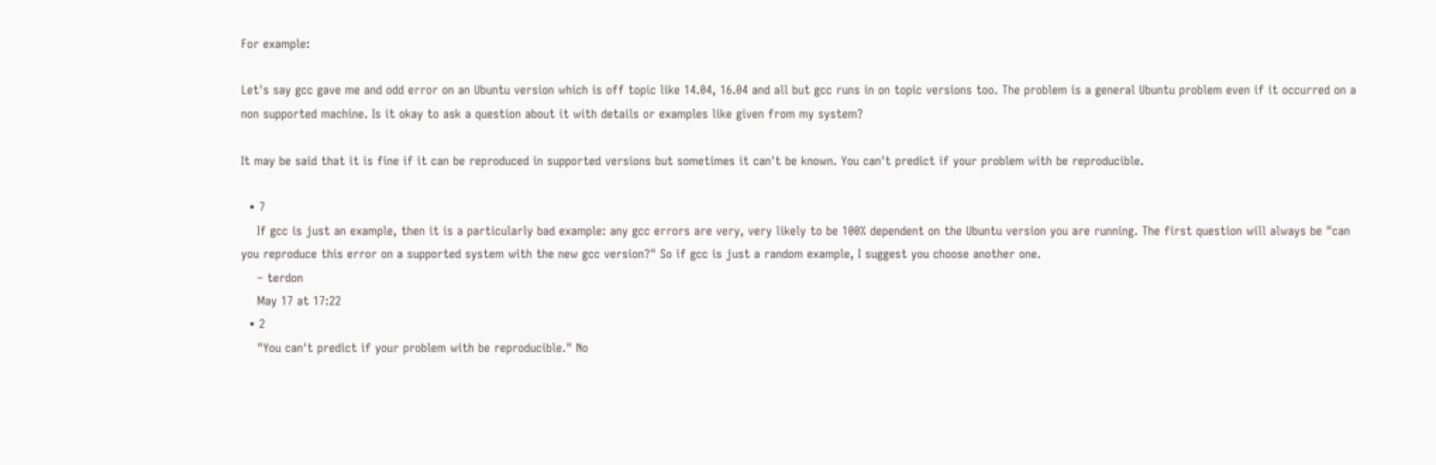For example:

Let's say gcc gave me and odd error on an Ubuntu version which is off topic like 14.04, 16.04 and all but gcc runs in on topic versions too. The problem is a general Ubuntu problem even if it occurred on a non supported machine. Is it okay to ask a question about it with details or examples like given from my system?

It may be said that it is fine if it can be reproduced in supported versions but sometimes it can't be known. You can't predict if your problem with be reproducible.

  • 7
    If gcc is just an example, then it is a particularly bad example: any gcc errors are very, very likely to be 100% dependent on the Ubuntu version you are running. The first question will always be "can you reproduce this error on a supported system with the new gcc version?" So if gcc is just a random example, I suggest you choose another one.
    – terdon
    May 17 at 17:22
  • 2
    "You can't predict if your problem with be reproducible." No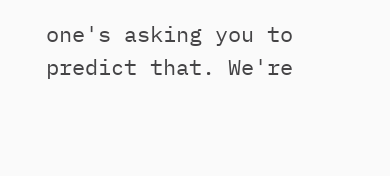one's asking you to predict that. We're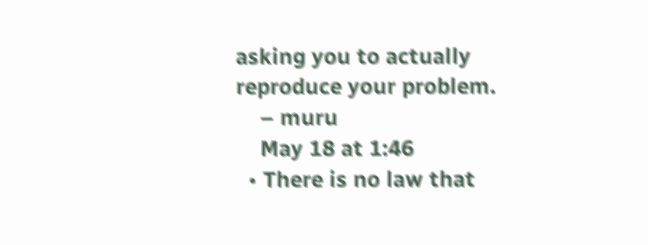asking you to actually reproduce your problem.
    – muru
    May 18 at 1:46
  • There is no law that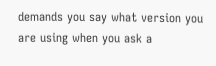demands you say what version you are using when you ask a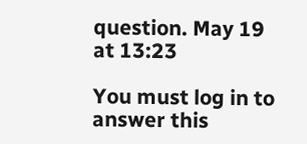question. May 19 at 13:23

You must log in to answer this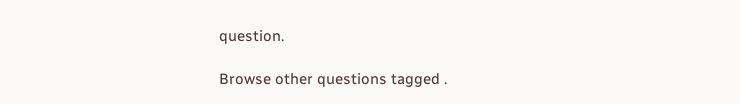question.

Browse other questions tagged .